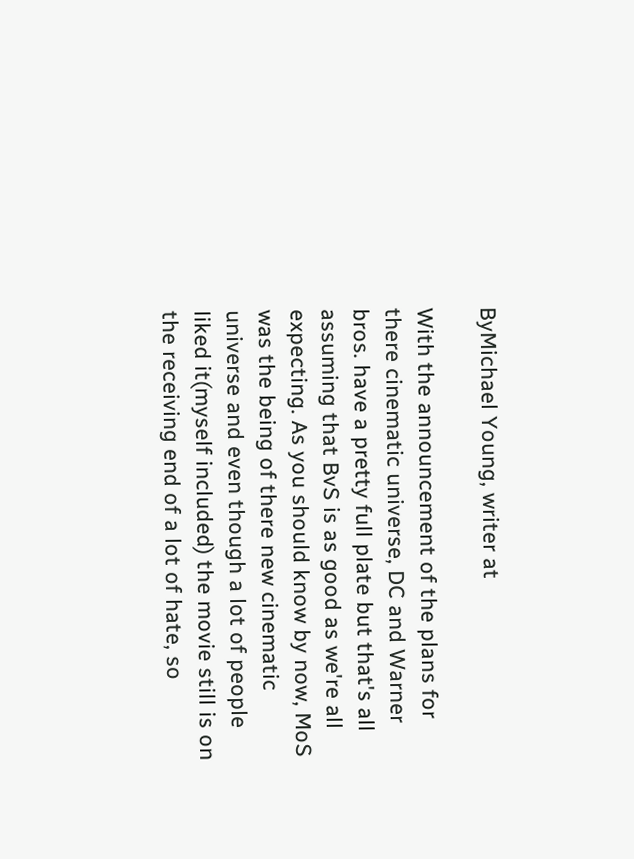ByMichael Young, writer at

With the announcement of the plans for there cinematic universe, DC and Warner bros. have a pretty full plate but that's all assuming that BvS is as good as we're all expecting. As you should know by now, MoS was the being of there new cinematic universe and even though a lot of people liked it(myself included) the movie still is on the receiving end of a lot of hate, so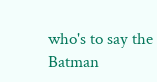who's to say the Batman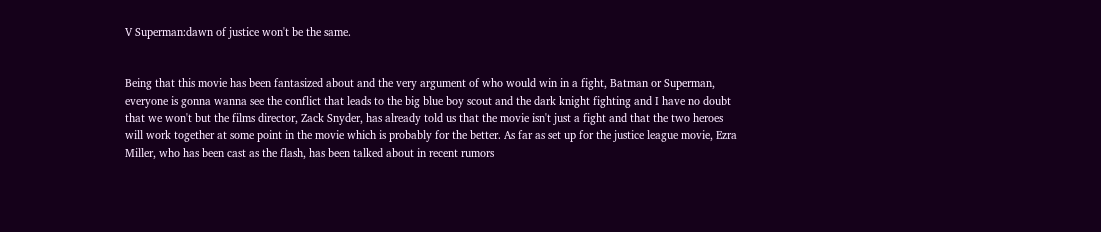V Superman:dawn of justice won't be the same.


Being that this movie has been fantasized about and the very argument of who would win in a fight, Batman or Superman, everyone is gonna wanna see the conflict that leads to the big blue boy scout and the dark knight fighting and I have no doubt that we won't but the films director, Zack Snyder, has already told us that the movie isn't just a fight and that the two heroes will work together at some point in the movie which is probably for the better. As far as set up for the justice league movie, Ezra Miller, who has been cast as the flash, has been talked about in recent rumors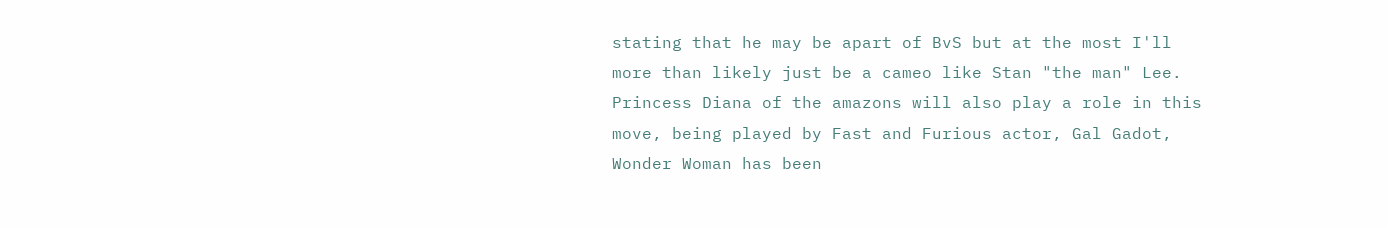stating that he may be apart of BvS but at the most I'll more than likely just be a cameo like Stan "the man" Lee. Princess Diana of the amazons will also play a role in this move, being played by Fast and Furious actor, Gal Gadot, Wonder Woman has been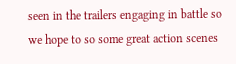seen in the trailers engaging in battle so we hope to so some great action scenes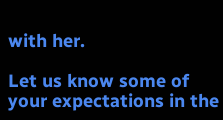with her.

Let us know some of your expectations in the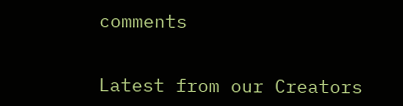comments


Latest from our Creators